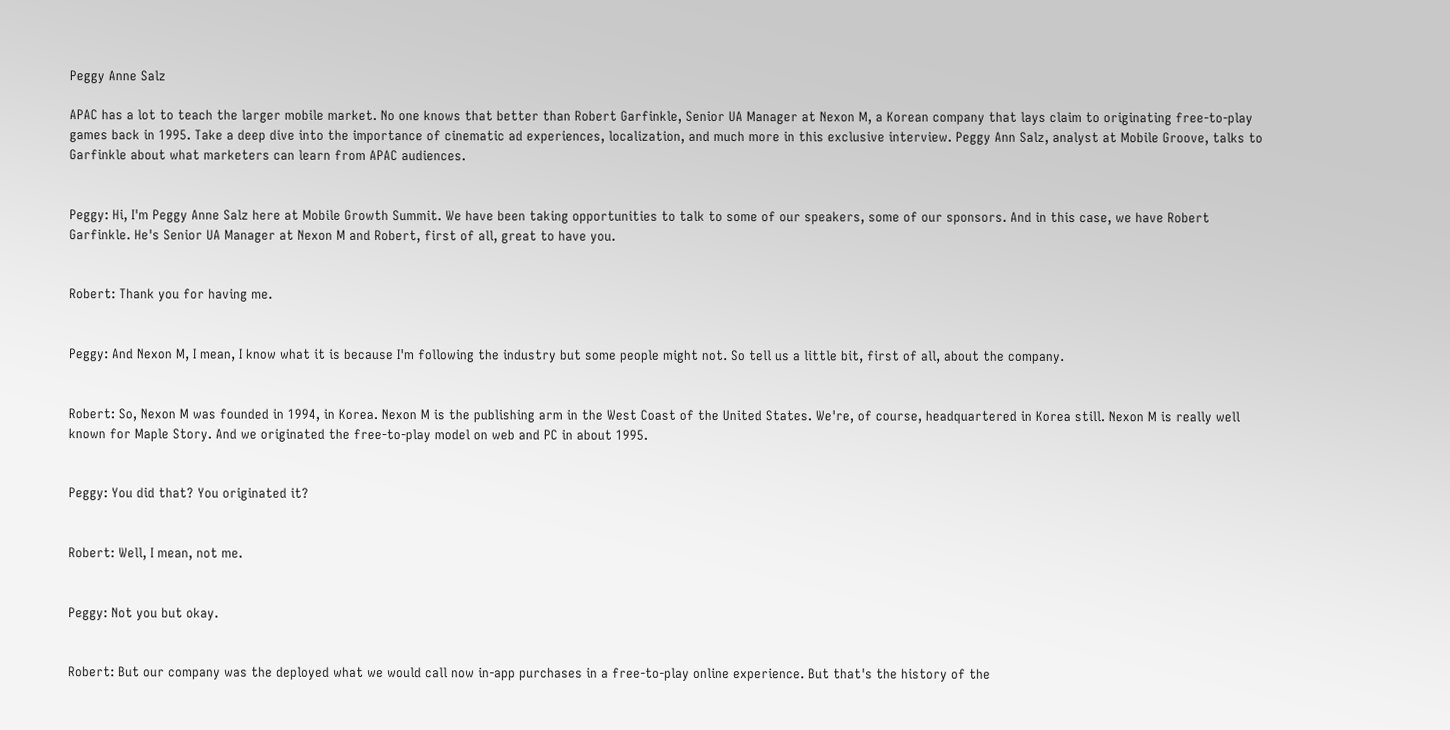Peggy Anne Salz

APAC has a lot to teach the larger mobile market. No one knows that better than Robert Garfinkle, Senior UA Manager at Nexon M, a Korean company that lays claim to originating free-to-play games back in 1995. Take a deep dive into the importance of cinematic ad experiences, localization, and much more in this exclusive interview. Peggy Ann Salz, analyst at Mobile Groove, talks to Garfinkle about what marketers can learn from APAC audiences.


Peggy: Hi, I'm Peggy Anne Salz here at Mobile Growth Summit. We have been taking opportunities to talk to some of our speakers, some of our sponsors. And in this case, we have Robert Garfinkle. He's Senior UA Manager at Nexon M and Robert, first of all, great to have you.


Robert: Thank you for having me.


Peggy: And Nexon M, I mean, I know what it is because I'm following the industry but some people might not. So tell us a little bit, first of all, about the company.


Robert: So, Nexon M was founded in 1994, in Korea. Nexon M is the publishing arm in the West Coast of the United States. We're, of course, headquartered in Korea still. Nexon M is really well known for Maple Story. And we originated the free-to-play model on web and PC in about 1995.


Peggy: You did that? You originated it?


Robert: Well, I mean, not me.


Peggy: Not you but okay.


Robert: But our company was the deployed what we would call now in-app purchases in a free-to-play online experience. But that's the history of the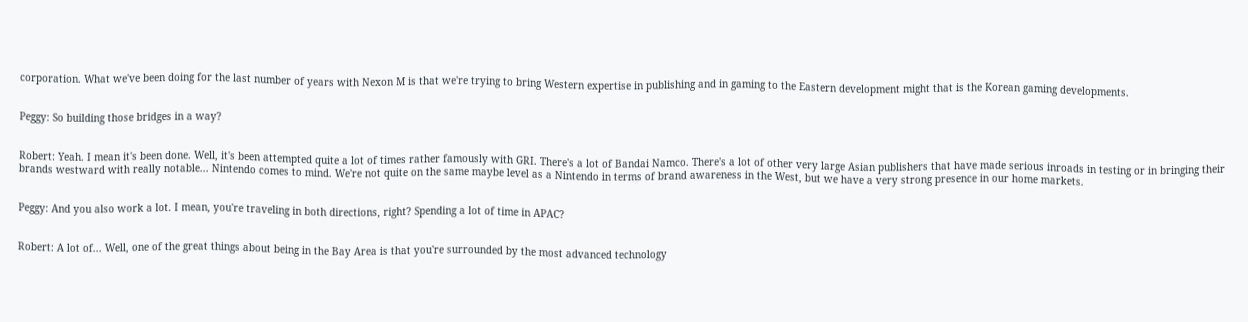corporation. What we've been doing for the last number of years with Nexon M is that we're trying to bring Western expertise in publishing and in gaming to the Eastern development might that is the Korean gaming developments.


Peggy: So building those bridges in a way?


Robert: Yeah. I mean it's been done. Well, it's been attempted quite a lot of times rather famously with GRI. There's a lot of Bandai Namco. There's a lot of other very large Asian publishers that have made serious inroads in testing or in bringing their brands westward with really notable... Nintendo comes to mind. We're not quite on the same maybe level as a Nintendo in terms of brand awareness in the West, but we have a very strong presence in our home markets.


Peggy: And you also work a lot. I mean, you're traveling in both directions, right? Spending a lot of time in APAC?


Robert: A lot of... Well, one of the great things about being in the Bay Area is that you're surrounded by the most advanced technology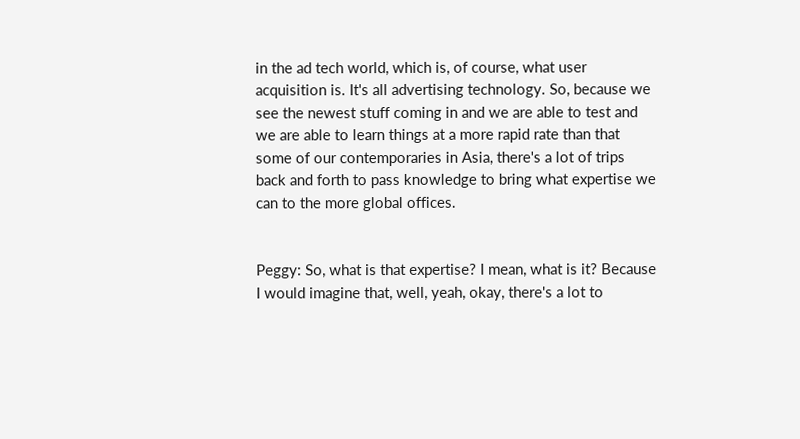in the ad tech world, which is, of course, what user acquisition is. It's all advertising technology. So, because we see the newest stuff coming in and we are able to test and we are able to learn things at a more rapid rate than that some of our contemporaries in Asia, there's a lot of trips back and forth to pass knowledge to bring what expertise we can to the more global offices.


Peggy: So, what is that expertise? I mean, what is it? Because I would imagine that, well, yeah, okay, there's a lot to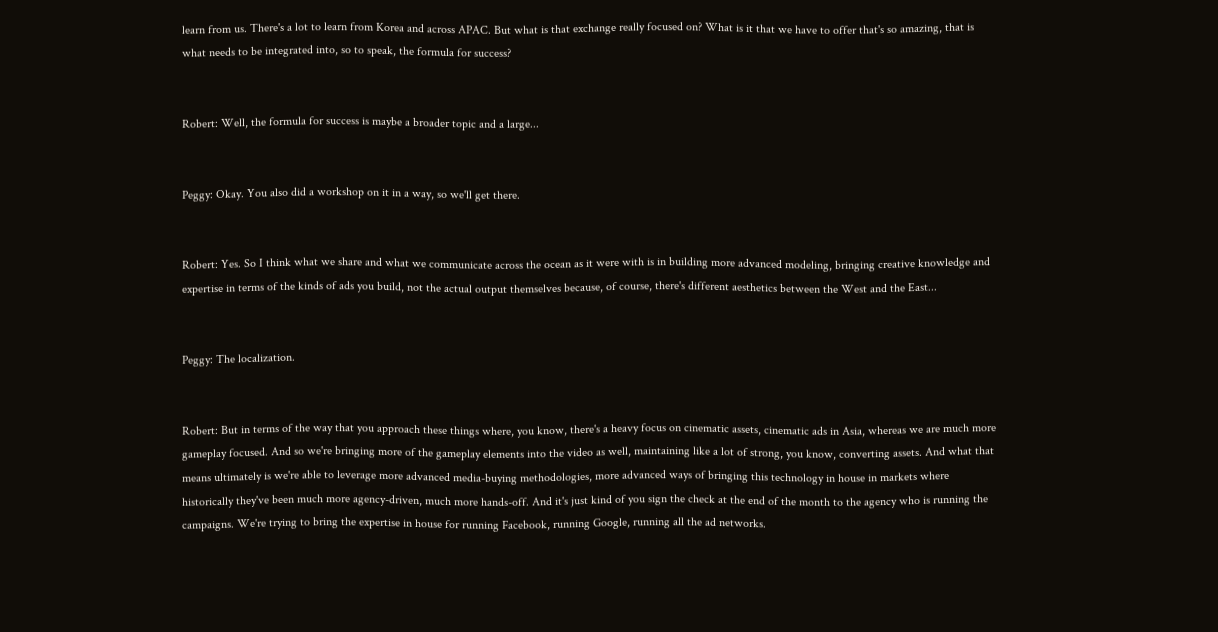learn from us. There's a lot to learn from Korea and across APAC. But what is that exchange really focused on? What is it that we have to offer that's so amazing, that is what needs to be integrated into, so to speak, the formula for success?


Robert: Well, the formula for success is maybe a broader topic and a large...


Peggy: Okay. You also did a workshop on it in a way, so we'll get there.


Robert: Yes. So I think what we share and what we communicate across the ocean as it were with is in building more advanced modeling, bringing creative knowledge and expertise in terms of the kinds of ads you build, not the actual output themselves because, of course, there's different aesthetics between the West and the East...


Peggy: The localization.


Robert: But in terms of the way that you approach these things where, you know, there's a heavy focus on cinematic assets, cinematic ads in Asia, whereas we are much more gameplay focused. And so we're bringing more of the gameplay elements into the video as well, maintaining like a lot of strong, you know, converting assets. And what that means ultimately is we're able to leverage more advanced media-buying methodologies, more advanced ways of bringing this technology in house in markets where historically they've been much more agency-driven, much more hands-off. And it's just kind of you sign the check at the end of the month to the agency who is running the campaigns. We're trying to bring the expertise in house for running Facebook, running Google, running all the ad networks.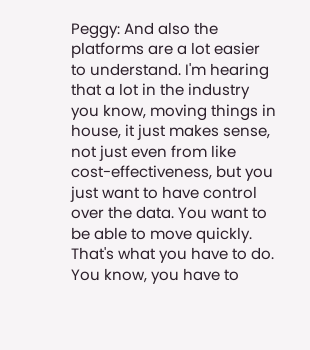Peggy: And also the platforms are a lot easier to understand. I'm hearing that a lot in the industry you know, moving things in house, it just makes sense, not just even from like cost-effectiveness, but you just want to have control over the data. You want to be able to move quickly. That's what you have to do. You know, you have to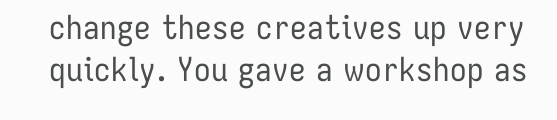change these creatives up very quickly. You gave a workshop as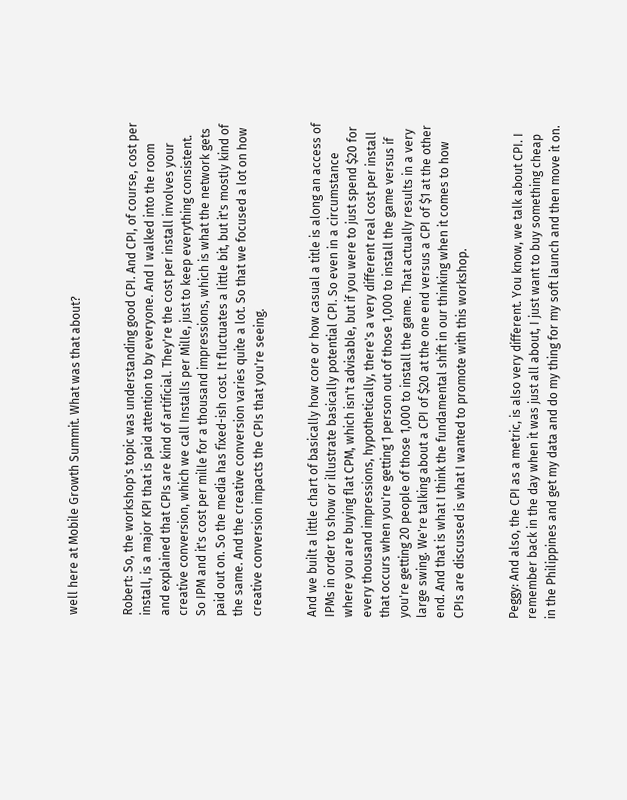well here at Mobile Growth Summit. What was that about?


Robert: So, the workshop's topic was understanding good CPI. And CPI, of course, cost per install, is a major KPI that is paid attention to by everyone. And I walked into the room and explained that CPIs are kind of artificial. They're the cost per install involves your creative conversion, which we call Installs per Mille, just to keep everything consistent. So IPM and it's cost per mille for a thousand impressions, which is what the network gets paid out on. So the media has fixed-ish cost. It fluctuates a little bit, but it's mostly kind of the same. And the creative conversion varies quite a lot. So that we focused a lot on how creative conversion impacts the CPIs that you're seeing.


And we built a little chart of basically how core or how casual a title is along an access of IPMs in order to show or illustrate basically potential CPI. So even in a circumstance where you are buying flat CPM, which isn't advisable, but if you were to just spend $20 for every thousand impressions, hypothetically, there's a very different real cost per install that occurs when you're getting 1 person out of those 1,000 to install the game versus if you're getting 20 people of those 1,000 to install the game. That actually results in a very large swing. We're talking about a CPI of $20 at the one end versus a CPI of $1 at the other end. And that is what I think the fundamental shift in our thinking when it comes to how CPIs are discussed is what I wanted to promote with this workshop.


Peggy: And also, the CPI as a metric, is also very different. You know, we talk about CPI. I remember back in the day when it was just all about, I just want to buy something cheap in the Philippines and get my data and do my thing for my soft launch and then move it on.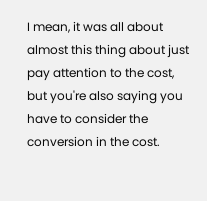I mean, it was all about almost this thing about just pay attention to the cost, but you're also saying you have to consider the conversion in the cost.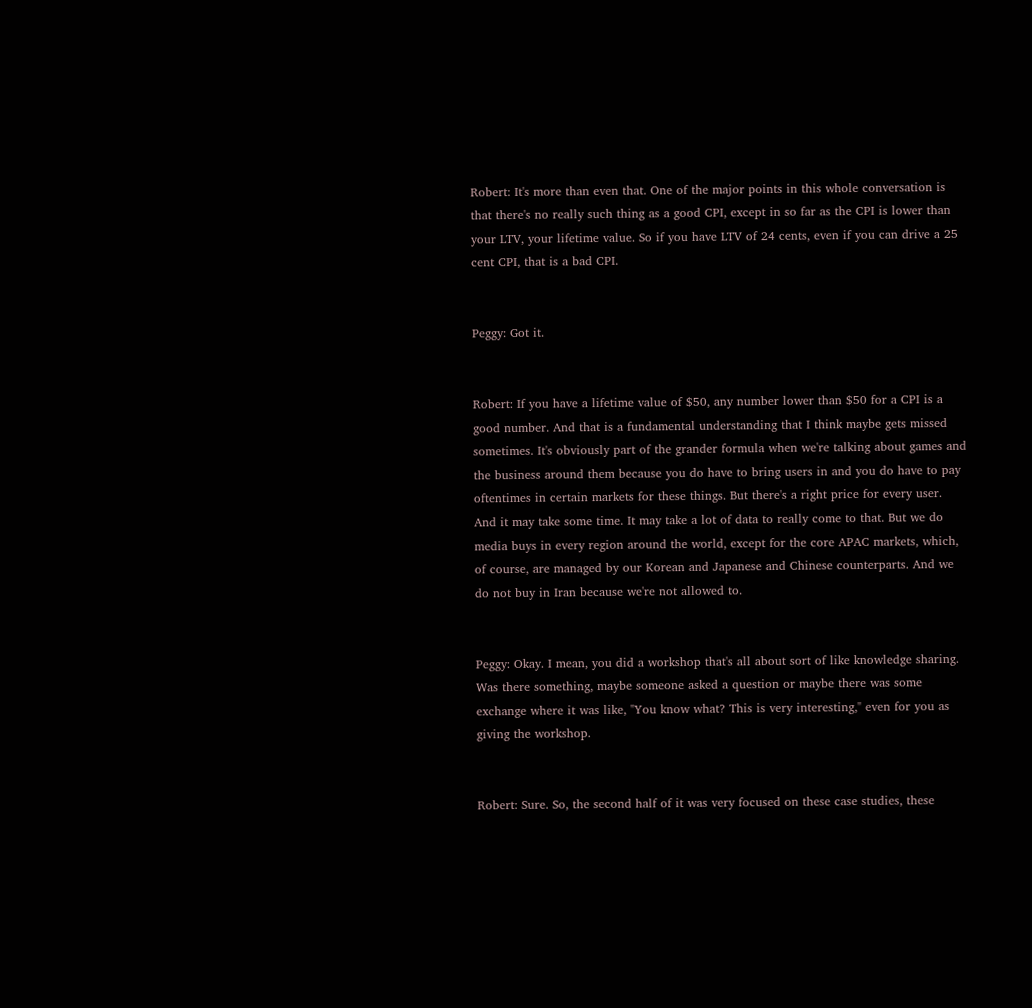Robert: It's more than even that. One of the major points in this whole conversation is that there's no really such thing as a good CPI, except in so far as the CPI is lower than your LTV, your lifetime value. So if you have LTV of 24 cents, even if you can drive a 25 cent CPI, that is a bad CPI.


Peggy: Got it.


Robert: If you have a lifetime value of $50, any number lower than $50 for a CPI is a good number. And that is a fundamental understanding that I think maybe gets missed sometimes. It's obviously part of the grander formula when we're talking about games and the business around them because you do have to bring users in and you do have to pay oftentimes in certain markets for these things. But there's a right price for every user. And it may take some time. It may take a lot of data to really come to that. But we do media buys in every region around the world, except for the core APAC markets, which, of course, are managed by our Korean and Japanese and Chinese counterparts. And we do not buy in Iran because we're not allowed to.


Peggy: Okay. I mean, you did a workshop that's all about sort of like knowledge sharing. Was there something, maybe someone asked a question or maybe there was some exchange where it was like, "You know what? This is very interesting," even for you as giving the workshop.


Robert: Sure. So, the second half of it was very focused on these case studies, these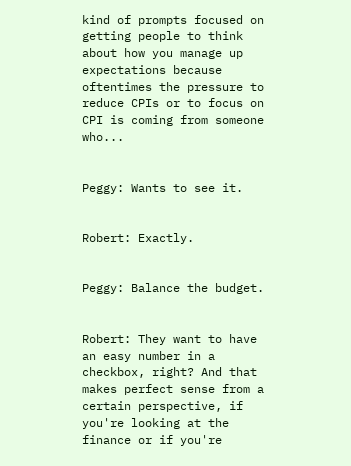kind of prompts focused on getting people to think about how you manage up expectations because oftentimes the pressure to reduce CPIs or to focus on CPI is coming from someone who...


Peggy: Wants to see it.


Robert: Exactly.


Peggy: Balance the budget.


Robert: They want to have an easy number in a checkbox, right? And that makes perfect sense from a certain perspective, if you're looking at the finance or if you're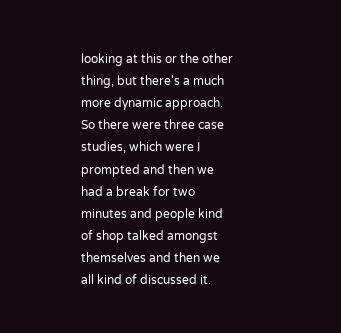looking at this or the other thing, but there's a much more dynamic approach. So there were three case studies, which were I prompted and then we had a break for two minutes and people kind of shop talked amongst themselves and then we all kind of discussed it.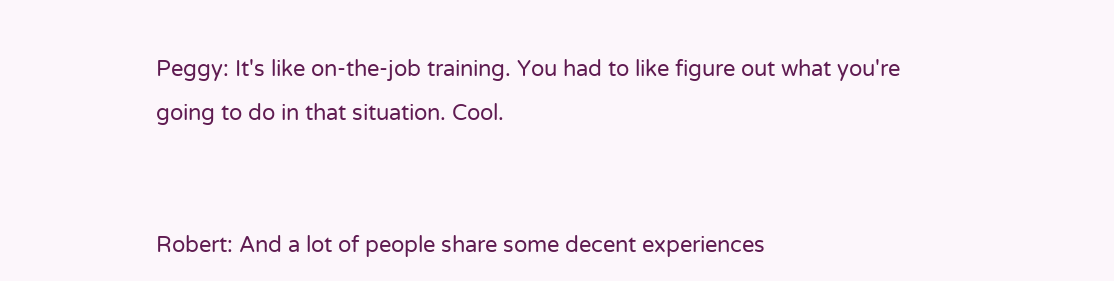Peggy: It's like on-the-job training. You had to like figure out what you're going to do in that situation. Cool.


Robert: And a lot of people share some decent experiences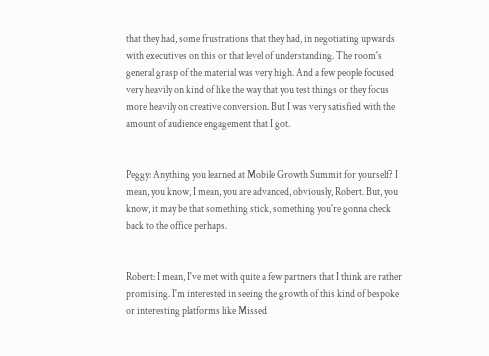that they had, some frustrations that they had, in negotiating upwards with executives on this or that level of understanding. The room's general grasp of the material was very high. And a few people focused very heavily on kind of like the way that you test things or they focus more heavily on creative conversion. But I was very satisfied with the amount of audience engagement that I got.


Peggy: Anything you learned at Mobile Growth Summit for yourself? I mean, you know, I mean, you are advanced, obviously, Robert. But, you know, it may be that something stick, something you're gonna check back to the office perhaps.


Robert: I mean, I've met with quite a few partners that I think are rather promising. I'm interested in seeing the growth of this kind of bespoke or interesting platforms like Missed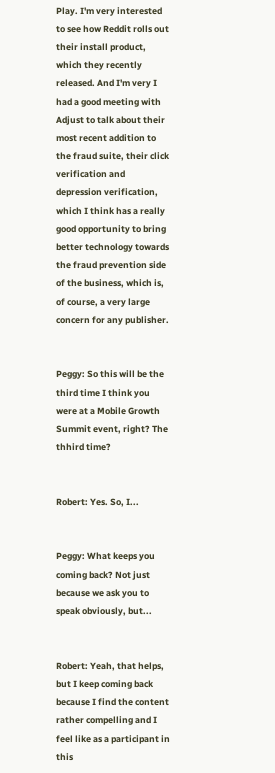Play. I'm very interested to see how Reddit rolls out their install product, which they recently released. And I'm very I had a good meeting with Adjust to talk about their most recent addition to the fraud suite, their click verification and depression verification, which I think has a really good opportunity to bring better technology towards the fraud prevention side of the business, which is, of course, a very large concern for any publisher.


Peggy: So this will be the third time I think you were at a Mobile Growth Summit event, right? The thhird time?


Robert: Yes. So, I...


Peggy: What keeps you coming back? Not just because we ask you to speak obviously, but...


Robert: Yeah, that helps, but I keep coming back because I find the content rather compelling and I feel like as a participant in this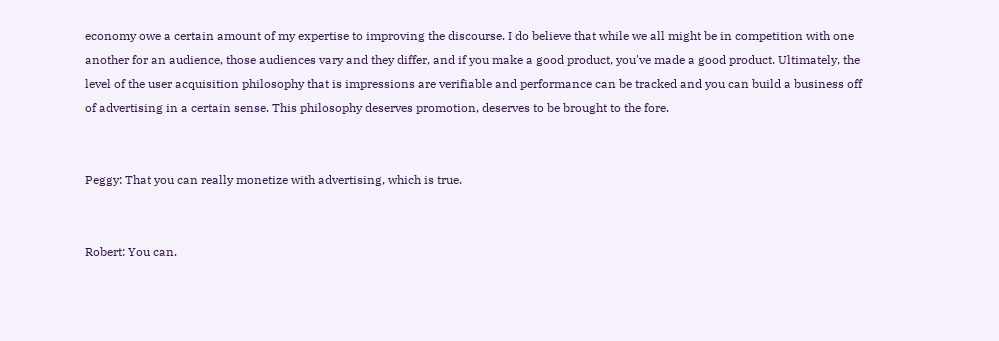economy owe a certain amount of my expertise to improving the discourse. I do believe that while we all might be in competition with one another for an audience, those audiences vary and they differ, and if you make a good product, you've made a good product. Ultimately, the level of the user acquisition philosophy that is impressions are verifiable and performance can be tracked and you can build a business off of advertising in a certain sense. This philosophy deserves promotion, deserves to be brought to the fore.


Peggy: That you can really monetize with advertising, which is true.


Robert: You can.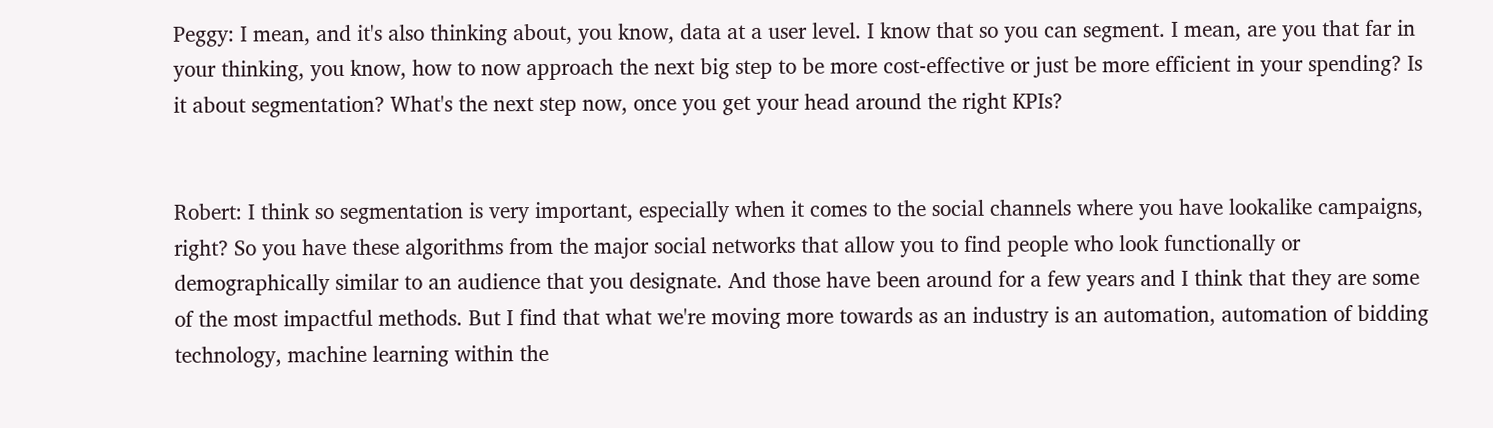Peggy: I mean, and it's also thinking about, you know, data at a user level. I know that so you can segment. I mean, are you that far in your thinking, you know, how to now approach the next big step to be more cost-effective or just be more efficient in your spending? Is it about segmentation? What's the next step now, once you get your head around the right KPIs?


Robert: I think so segmentation is very important, especially when it comes to the social channels where you have lookalike campaigns, right? So you have these algorithms from the major social networks that allow you to find people who look functionally or demographically similar to an audience that you designate. And those have been around for a few years and I think that they are some of the most impactful methods. But I find that what we're moving more towards as an industry is an automation, automation of bidding technology, machine learning within the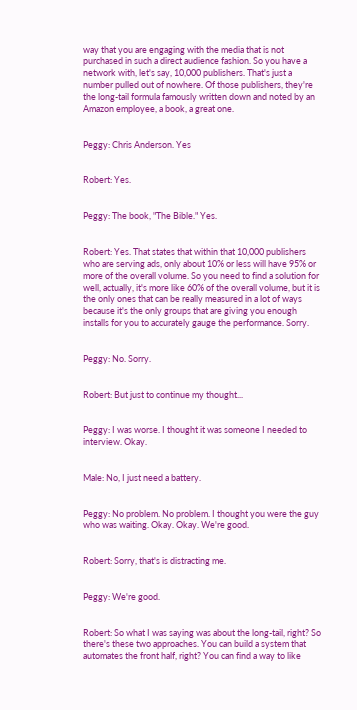way that you are engaging with the media that is not purchased in such a direct audience fashion. So you have a network with, let's say, 10,000 publishers. That's just a number pulled out of nowhere. Of those publishers, they're the long-tail formula famously written down and noted by an Amazon employee, a book, a great one.


Peggy: Chris Anderson. Yes


Robert: Yes.


Peggy: The book, "The Bible." Yes.


Robert: Yes. That states that within that 10,000 publishers who are serving ads, only about 10% or less will have 95% or more of the overall volume. So you need to find a solution for well, actually, it's more like 60% of the overall volume, but it is the only ones that can be really measured in a lot of ways because it's the only groups that are giving you enough installs for you to accurately gauge the performance. Sorry.


Peggy: No. Sorry.


Robert: But just to continue my thought...


Peggy: I was worse. I thought it was someone I needed to interview. Okay.


Male: No, I just need a battery.


Peggy: No problem. No problem. I thought you were the guy who was waiting. Okay. Okay. We're good.


Robert: Sorry, that's is distracting me.


Peggy: We're good.


Robert: So what I was saying was about the long-tail, right? So there's these two approaches. You can build a system that automates the front half, right? You can find a way to like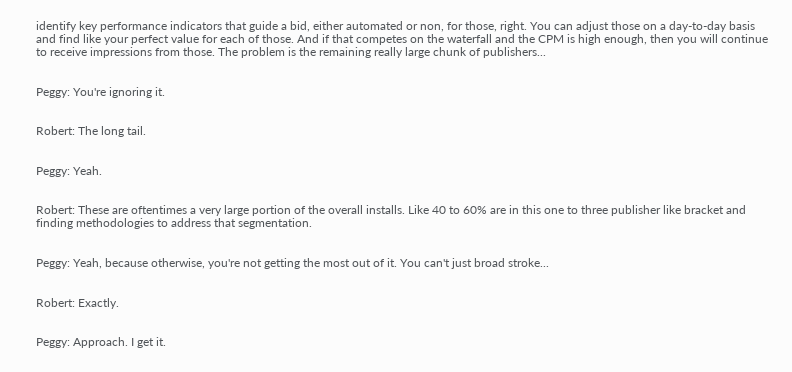identify key performance indicators that guide a bid, either automated or non, for those, right. You can adjust those on a day-to-day basis and find like your perfect value for each of those. And if that competes on the waterfall and the CPM is high enough, then you will continue to receive impressions from those. The problem is the remaining really large chunk of publishers...


Peggy: You're ignoring it.


Robert: The long tail.


Peggy: Yeah.


Robert: These are oftentimes a very large portion of the overall installs. Like 40 to 60% are in this one to three publisher like bracket and finding methodologies to address that segmentation.


Peggy: Yeah, because otherwise, you're not getting the most out of it. You can't just broad stroke...


Robert: Exactly.


Peggy: Approach. I get it.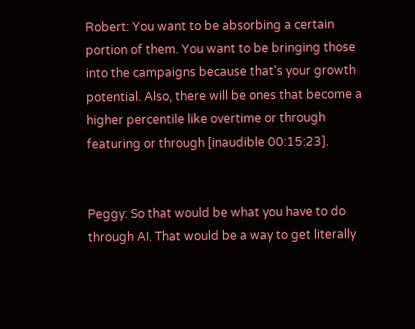Robert: You want to be absorbing a certain portion of them. You want to be bringing those into the campaigns because that's your growth potential. Also, there will be ones that become a higher percentile like overtime or through featuring or through [inaudible 00:15:23].


Peggy: So that would be what you have to do through AI. That would be a way to get literally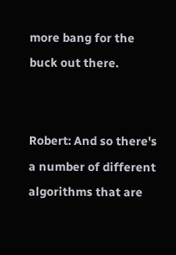more bang for the buck out there.


Robert: And so there's a number of different algorithms that are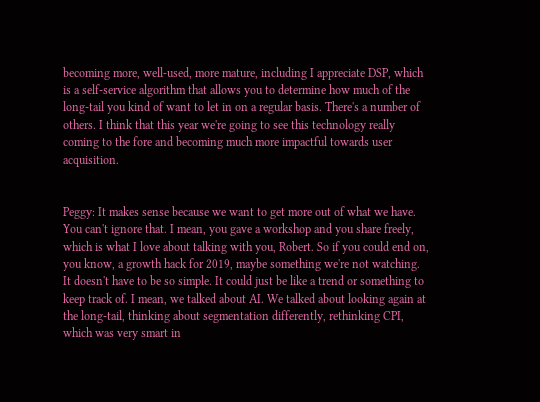becoming more, well-used, more mature, including I appreciate DSP, which is a self-service algorithm that allows you to determine how much of the long-tail you kind of want to let in on a regular basis. There's a number of others. I think that this year we're going to see this technology really coming to the fore and becoming much more impactful towards user acquisition.


Peggy: It makes sense because we want to get more out of what we have. You can't ignore that. I mean, you gave a workshop and you share freely, which is what I love about talking with you, Robert. So if you could end on, you know, a growth hack for 2019, maybe something we're not watching. It doesn't have to be so simple. It could just be like a trend or something to keep track of. I mean, we talked about AI. We talked about looking again at the long-tail, thinking about segmentation differently, rethinking CPI, which was very smart in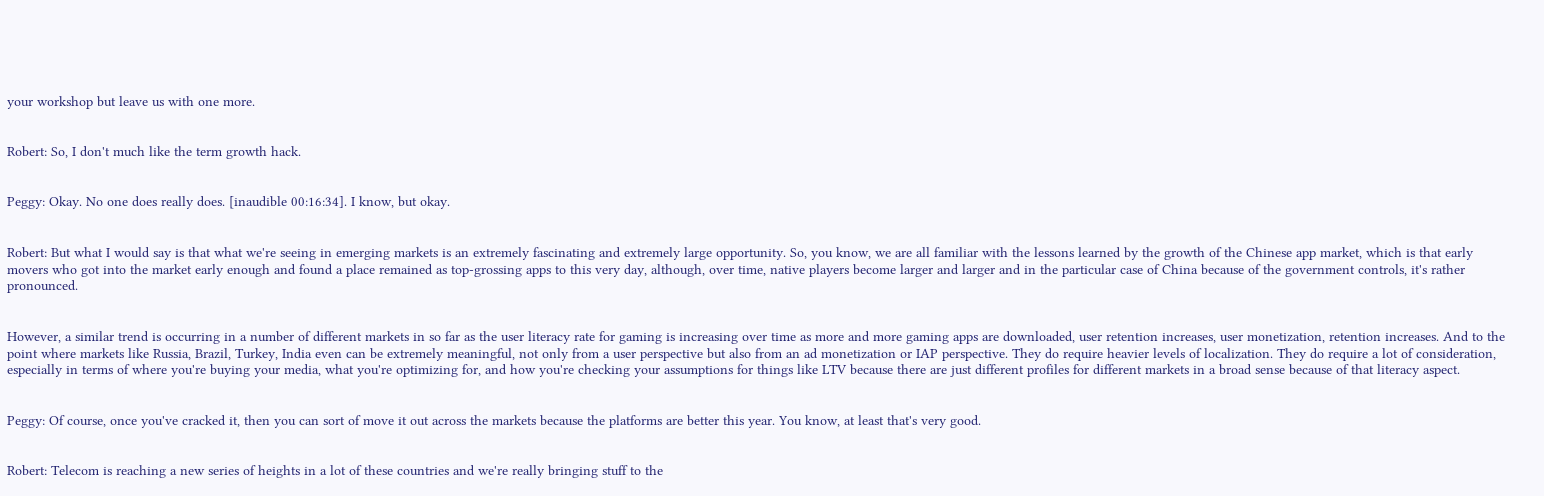your workshop but leave us with one more.


Robert: So, I don't much like the term growth hack.


Peggy: Okay. No one does really does. [inaudible 00:16:34]. I know, but okay.


Robert: But what I would say is that what we're seeing in emerging markets is an extremely fascinating and extremely large opportunity. So, you know, we are all familiar with the lessons learned by the growth of the Chinese app market, which is that early movers who got into the market early enough and found a place remained as top-grossing apps to this very day, although, over time, native players become larger and larger and in the particular case of China because of the government controls, it's rather pronounced.


However, a similar trend is occurring in a number of different markets in so far as the user literacy rate for gaming is increasing over time as more and more gaming apps are downloaded, user retention increases, user monetization, retention increases. And to the point where markets like Russia, Brazil, Turkey, India even can be extremely meaningful, not only from a user perspective but also from an ad monetization or IAP perspective. They do require heavier levels of localization. They do require a lot of consideration, especially in terms of where you're buying your media, what you're optimizing for, and how you're checking your assumptions for things like LTV because there are just different profiles for different markets in a broad sense because of that literacy aspect.


Peggy: Of course, once you've cracked it, then you can sort of move it out across the markets because the platforms are better this year. You know, at least that's very good.


Robert: Telecom is reaching a new series of heights in a lot of these countries and we're really bringing stuff to the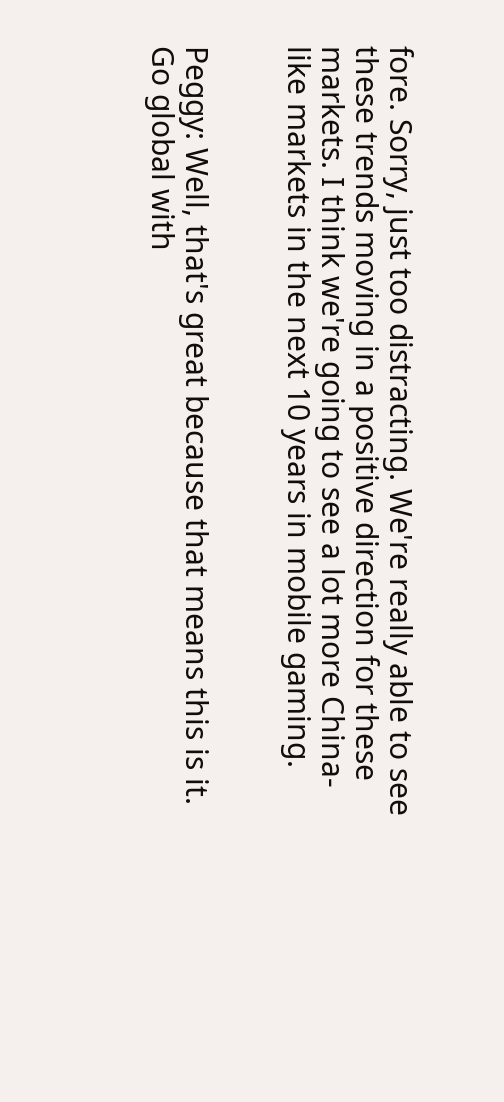fore. Sorry, just too distracting. We're really able to see these trends moving in a positive direction for these markets. I think we're going to see a lot more China-like markets in the next 10 years in mobile gaming.


Peggy: Well, that's great because that means this is it. Go global with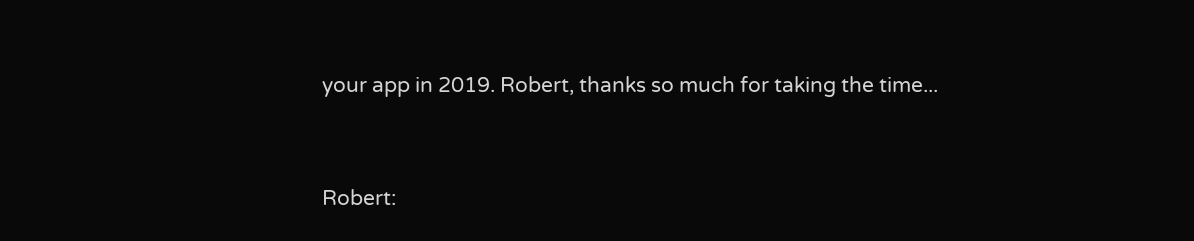your app in 2019. Robert, thanks so much for taking the time...


Robert: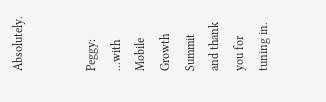Absolutely.


Peggy: ...with Mobile Growth Summit and thank you for tuning in.